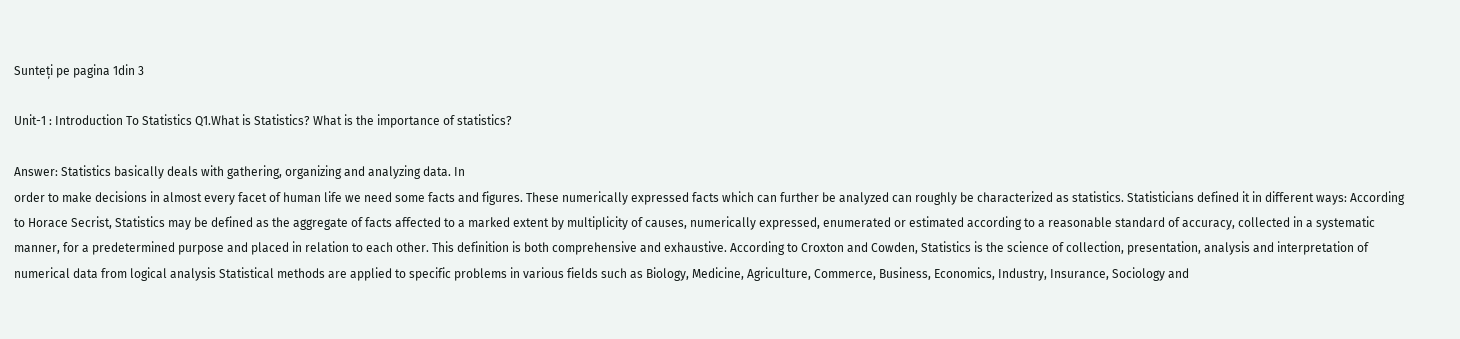Sunteți pe pagina 1din 3

Unit-1 : Introduction To Statistics Q1.What is Statistics? What is the importance of statistics?

Answer: Statistics basically deals with gathering, organizing and analyzing data. In
order to make decisions in almost every facet of human life we need some facts and figures. These numerically expressed facts which can further be analyzed can roughly be characterized as statistics. Statisticians defined it in different ways: According to Horace Secrist, Statistics may be defined as the aggregate of facts affected to a marked extent by multiplicity of causes, numerically expressed, enumerated or estimated according to a reasonable standard of accuracy, collected in a systematic manner, for a predetermined purpose and placed in relation to each other. This definition is both comprehensive and exhaustive. According to Croxton and Cowden, Statistics is the science of collection, presentation, analysis and interpretation of numerical data from logical analysis Statistical methods are applied to specific problems in various fields such as Biology, Medicine, Agriculture, Commerce, Business, Economics, Industry, Insurance, Sociology and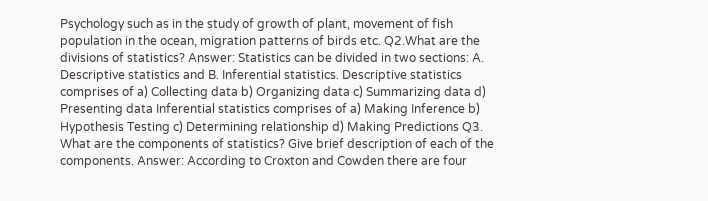Psychology such as in the study of growth of plant, movement of fish population in the ocean, migration patterns of birds etc. Q2.What are the divisions of statistics? Answer: Statistics can be divided in two sections: A. Descriptive statistics and B. Inferential statistics. Descriptive statistics comprises of a) Collecting data b) Organizing data c) Summarizing data d) Presenting data Inferential statistics comprises of a) Making Inference b) Hypothesis Testing c) Determining relationship d) Making Predictions Q3. What are the components of statistics? Give brief description of each of the components. Answer: According to Croxton and Cowden there are four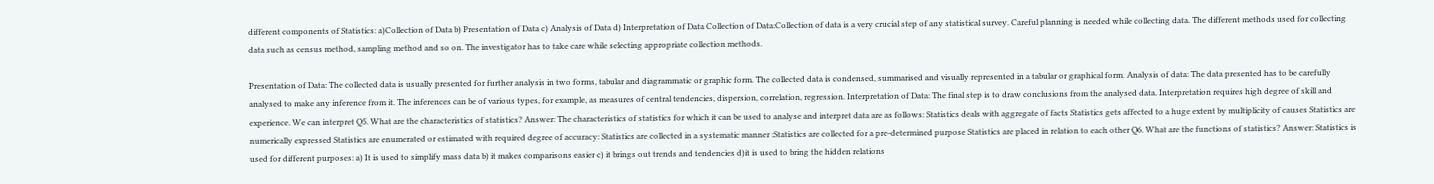different components of Statistics: a)Collection of Data b) Presentation of Data c) Analysis of Data d) Interpretation of Data Collection of Data:Collection of data is a very crucial step of any statistical survey. Careful planning is needed while collecting data. The different methods used for collecting data such as census method, sampling method and so on. The investigator has to take care while selecting appropriate collection methods.

Presentation of Data: The collected data is usually presented for further analysis in two forms, tabular and diagrammatic or graphic form. The collected data is condensed, summarised and visually represented in a tabular or graphical form. Analysis of data: The data presented has to be carefully analysed to make any inference from it. The inferences can be of various types, for example, as measures of central tendencies, dispersion, correlation, regression. Interpretation of Data: The final step is to draw conclusions from the analysed data. Interpretation requires high degree of skill and experience. We can interpret Q5. What are the characteristics of statistics? Answer: The characteristics of statistics for which it can be used to analyse and interpret data are as follows: Statistics deals with aggregate of facts Statistics gets affected to a huge extent by multiplicity of causes Statistics are numerically expressed Statistics are enumerated or estimated with required degree of accuracy: Statistics are collected in a systematic manner :Statistics are collected for a pre-determined purpose Statistics are placed in relation to each other Q6. What are the functions of statistics? Answer: Statistics is used for different purposes: a) It is used to simplify mass data b) it makes comparisons easier c) it brings out trends and tendencies d)it is used to bring the hidden relations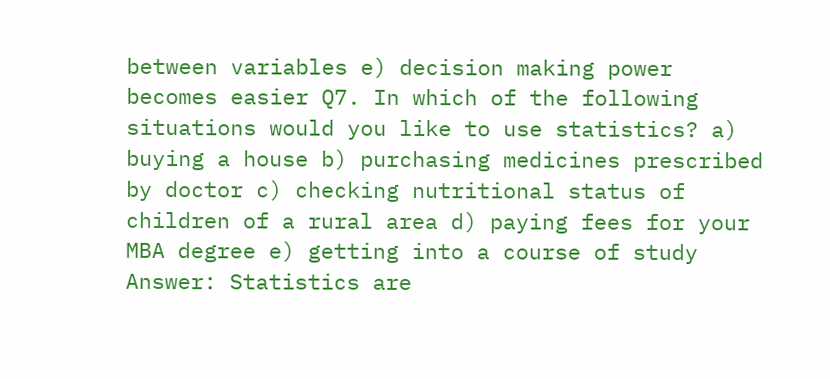between variables e) decision making power becomes easier Q7. In which of the following situations would you like to use statistics? a) buying a house b) purchasing medicines prescribed by doctor c) checking nutritional status of children of a rural area d) paying fees for your MBA degree e) getting into a course of study Answer: Statistics are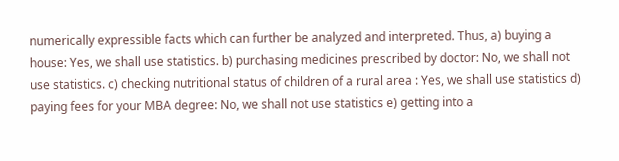numerically expressible facts which can further be analyzed and interpreted. Thus, a) buying a house: Yes, we shall use statistics. b) purchasing medicines prescribed by doctor: No, we shall not use statistics. c) checking nutritional status of children of a rural area : Yes, we shall use statistics d) paying fees for your MBA degree: No, we shall not use statistics e) getting into a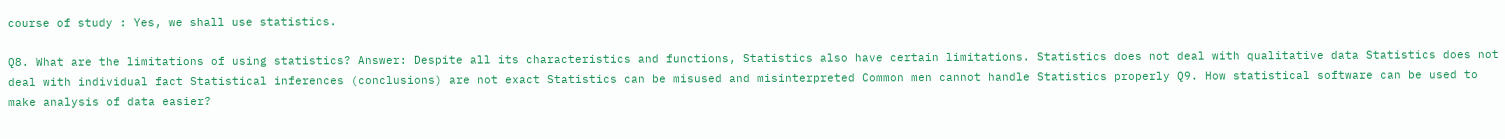course of study : Yes, we shall use statistics.

Q8. What are the limitations of using statistics? Answer: Despite all its characteristics and functions, Statistics also have certain limitations. Statistics does not deal with qualitative data Statistics does not deal with individual fact Statistical inferences (conclusions) are not exact Statistics can be misused and misinterpreted Common men cannot handle Statistics properly Q9. How statistical software can be used to make analysis of data easier?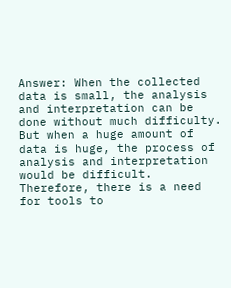Answer: When the collected data is small, the analysis and interpretation can be done without much difficulty. But when a huge amount of data is huge, the process of analysis and interpretation would be difficult. Therefore, there is a need for tools to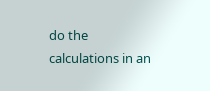do the calculations in an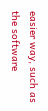easier way, such as the software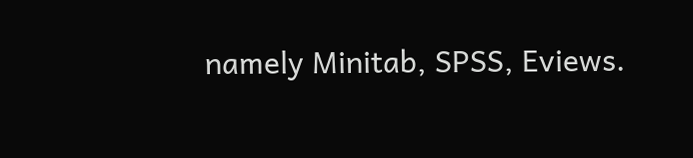namely Minitab, SPSS, Eviews.